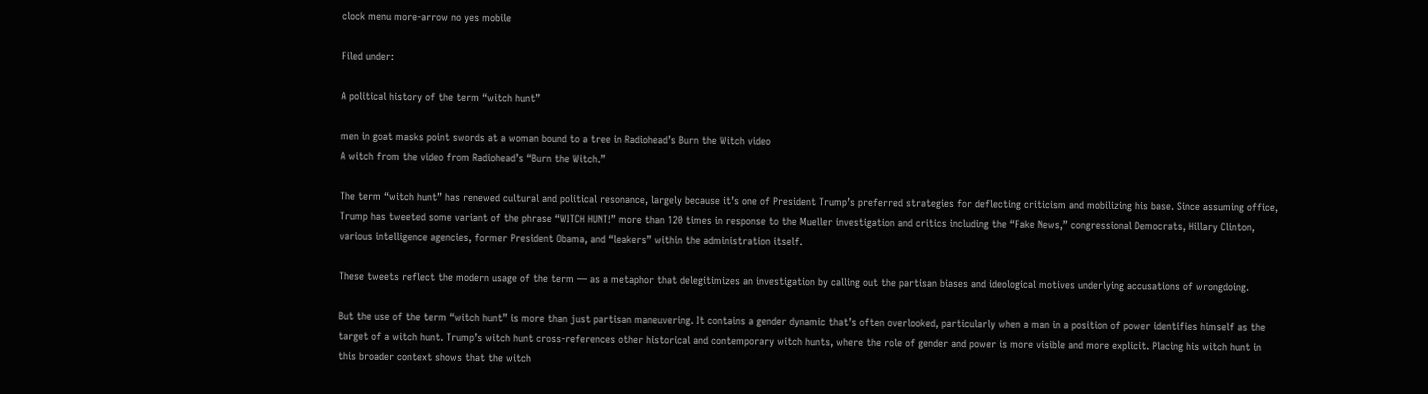clock menu more-arrow no yes mobile

Filed under:

A political history of the term “witch hunt”

men in goat masks point swords at a woman bound to a tree in Radiohead’s Burn the Witch video
A witch from the video from Radiohead’s “Burn the Witch.”

The term “witch hunt” has renewed cultural and political resonance, largely because it’s one of President Trump’s preferred strategies for deflecting criticism and mobilizing his base. Since assuming office, Trump has tweeted some variant of the phrase “WITCH HUNT!” more than 120 times in response to the Mueller investigation and critics including the “Fake News,” congressional Democrats, Hillary Clinton, various intelligence agencies, former President Obama, and “leakers” within the administration itself.

These tweets reflect the modern usage of the term — as a metaphor that delegitimizes an investigation by calling out the partisan biases and ideological motives underlying accusations of wrongdoing.

But the use of the term “witch hunt” is more than just partisan maneuvering. It contains a gender dynamic that’s often overlooked, particularly when a man in a position of power identifies himself as the target of a witch hunt. Trump’s witch hunt cross-references other historical and contemporary witch hunts, where the role of gender and power is more visible and more explicit. Placing his witch hunt in this broader context shows that the witch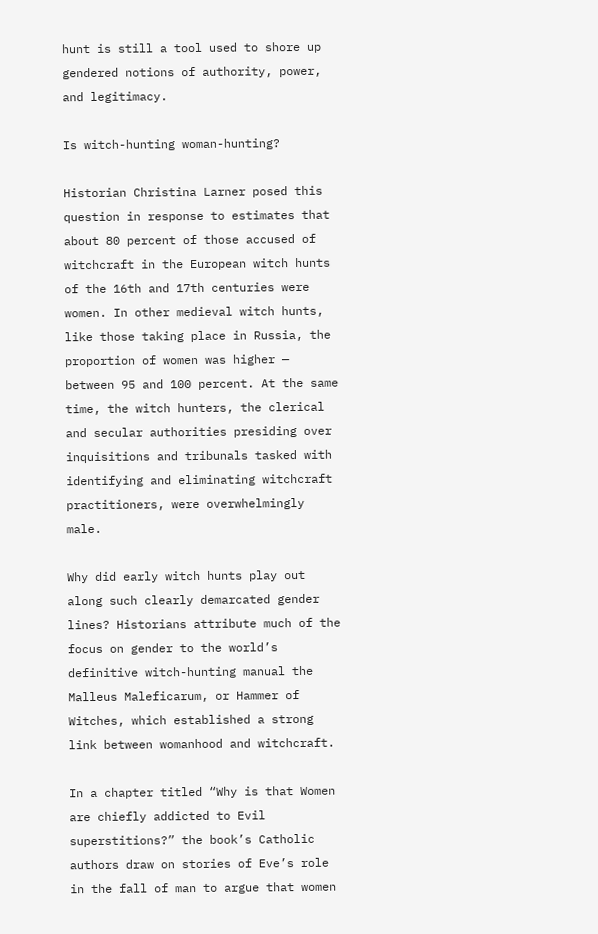hunt is still a tool used to shore up gendered notions of authority, power, and legitimacy.

Is witch-hunting woman-hunting?

Historian Christina Larner posed this question in response to estimates that about 80 percent of those accused of witchcraft in the European witch hunts of the 16th and 17th centuries were women. In other medieval witch hunts, like those taking place in Russia, the proportion of women was higher — between 95 and 100 percent. At the same time, the witch hunters, the clerical and secular authorities presiding over inquisitions and tribunals tasked with identifying and eliminating witchcraft practitioners, were overwhelmingly male.

Why did early witch hunts play out along such clearly demarcated gender lines? Historians attribute much of the focus on gender to the world’s definitive witch-hunting manual the Malleus Maleficarum, or Hammer of Witches, which established a strong link between womanhood and witchcraft.

In a chapter titled “Why is that Women are chiefly addicted to Evil superstitions?” the book’s Catholic authors draw on stories of Eve’s role in the fall of man to argue that women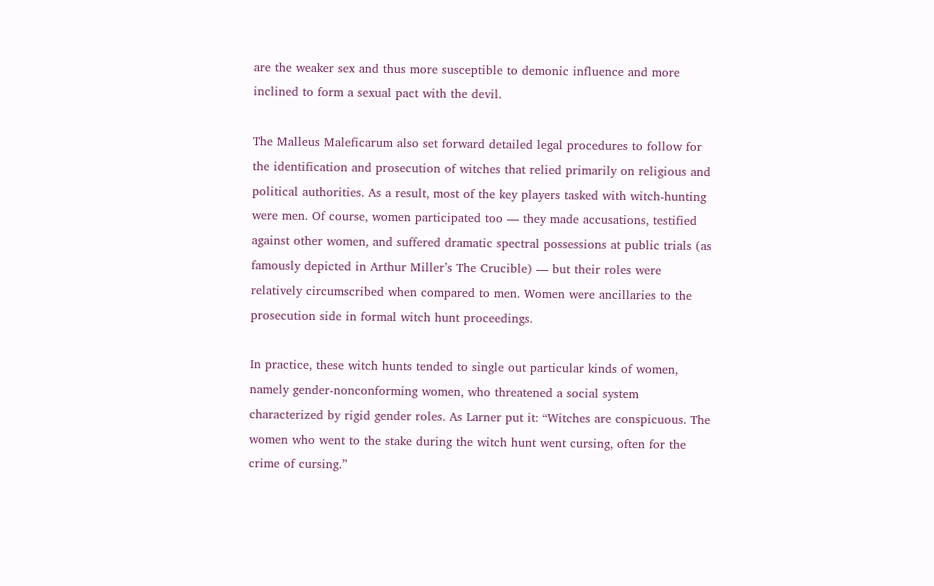are the weaker sex and thus more susceptible to demonic influence and more inclined to form a sexual pact with the devil.

The Malleus Maleficarum also set forward detailed legal procedures to follow for the identification and prosecution of witches that relied primarily on religious and political authorities. As a result, most of the key players tasked with witch-hunting were men. Of course, women participated too — they made accusations, testified against other women, and suffered dramatic spectral possessions at public trials (as famously depicted in Arthur Miller’s The Crucible) — but their roles were relatively circumscribed when compared to men. Women were ancillaries to the prosecution side in formal witch hunt proceedings.

In practice, these witch hunts tended to single out particular kinds of women, namely gender-nonconforming women, who threatened a social system characterized by rigid gender roles. As Larner put it: “Witches are conspicuous. The women who went to the stake during the witch hunt went cursing, often for the crime of cursing.”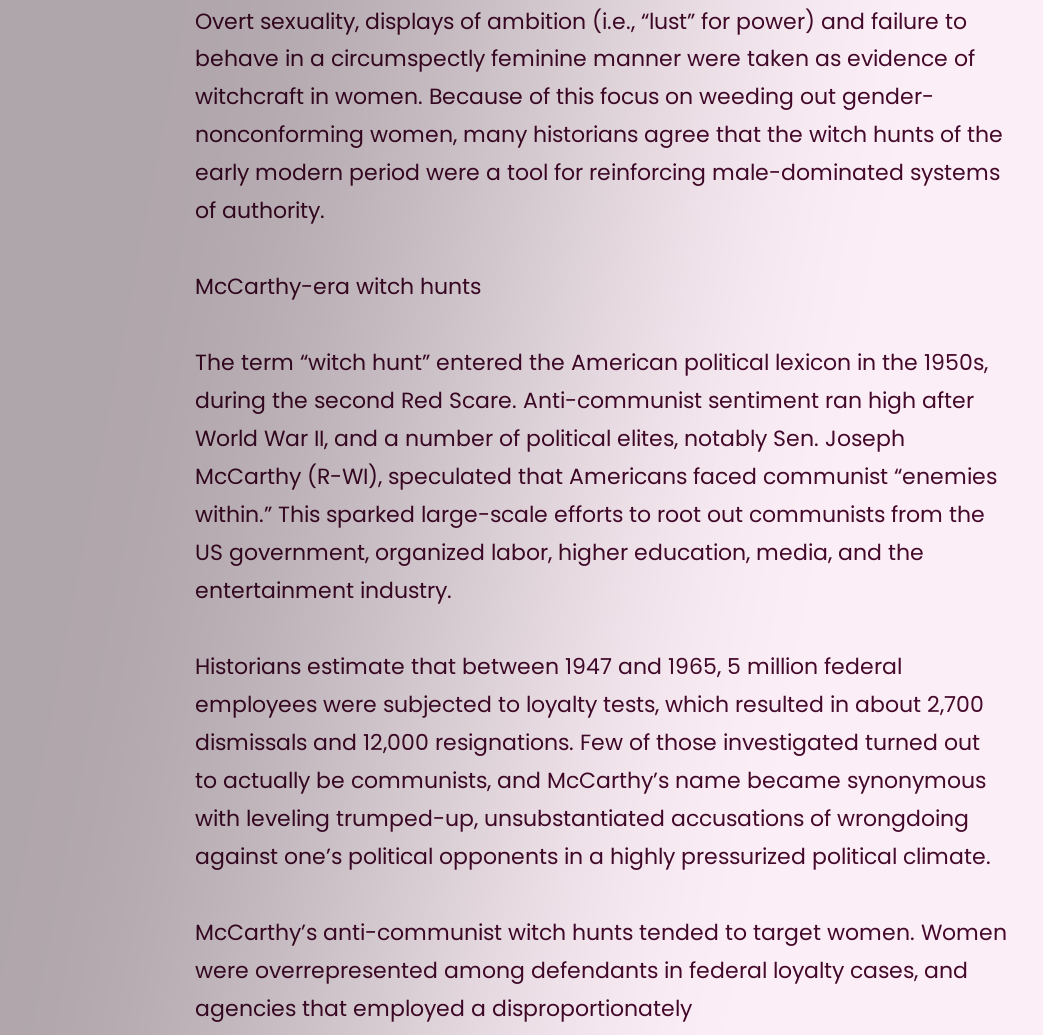Overt sexuality, displays of ambition (i.e., “lust” for power) and failure to behave in a circumspectly feminine manner were taken as evidence of witchcraft in women. Because of this focus on weeding out gender-nonconforming women, many historians agree that the witch hunts of the early modern period were a tool for reinforcing male-dominated systems of authority.

McCarthy-era witch hunts

The term “witch hunt” entered the American political lexicon in the 1950s, during the second Red Scare. Anti-communist sentiment ran high after World War II, and a number of political elites, notably Sen. Joseph McCarthy (R-WI), speculated that Americans faced communist “enemies within.” This sparked large-scale efforts to root out communists from the US government, organized labor, higher education, media, and the entertainment industry.

Historians estimate that between 1947 and 1965, 5 million federal employees were subjected to loyalty tests, which resulted in about 2,700 dismissals and 12,000 resignations. Few of those investigated turned out to actually be communists, and McCarthy’s name became synonymous with leveling trumped-up, unsubstantiated accusations of wrongdoing against one’s political opponents in a highly pressurized political climate.

McCarthy’s anti-communist witch hunts tended to target women. Women were overrepresented among defendants in federal loyalty cases, and agencies that employed a disproportionately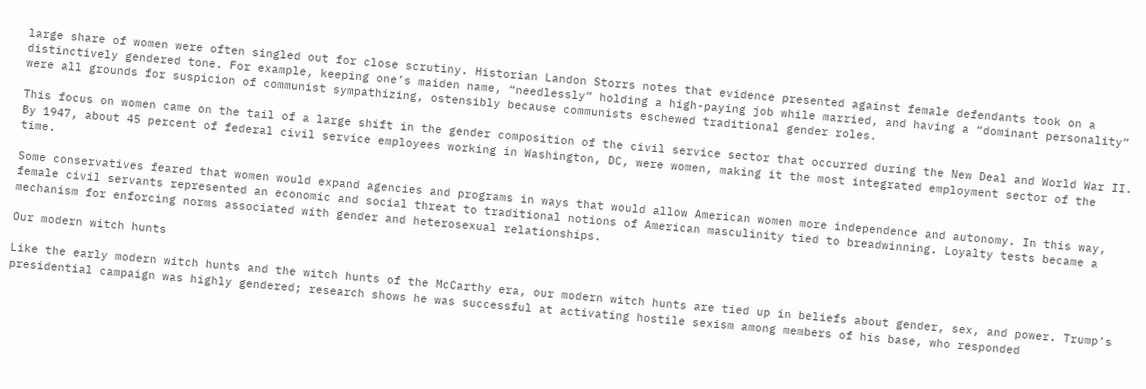large share of women were often singled out for close scrutiny. Historian Landon Storrs notes that evidence presented against female defendants took on a distinctively gendered tone. For example, keeping one’s maiden name, “needlessly” holding a high-paying job while married, and having a “dominant personality” were all grounds for suspicion of communist sympathizing, ostensibly because communists eschewed traditional gender roles.

This focus on women came on the tail of a large shift in the gender composition of the civil service sector that occurred during the New Deal and World War II. By 1947, about 45 percent of federal civil service employees working in Washington, DC, were women, making it the most integrated employment sector of the time.

Some conservatives feared that women would expand agencies and programs in ways that would allow American women more independence and autonomy. In this way, female civil servants represented an economic and social threat to traditional notions of American masculinity tied to breadwinning. Loyalty tests became a mechanism for enforcing norms associated with gender and heterosexual relationships.

Our modern witch hunts

Like the early modern witch hunts and the witch hunts of the McCarthy era, our modern witch hunts are tied up in beliefs about gender, sex, and power. Trump’s presidential campaign was highly gendered; research shows he was successful at activating hostile sexism among members of his base, who responded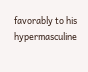favorably to his hypermasculine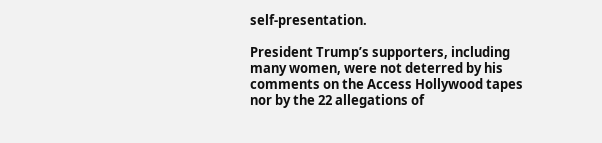self-presentation.

President Trump’s supporters, including many women, were not deterred by his comments on the Access Hollywood tapes nor by the 22 allegations of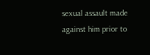sexual assault made against him prior to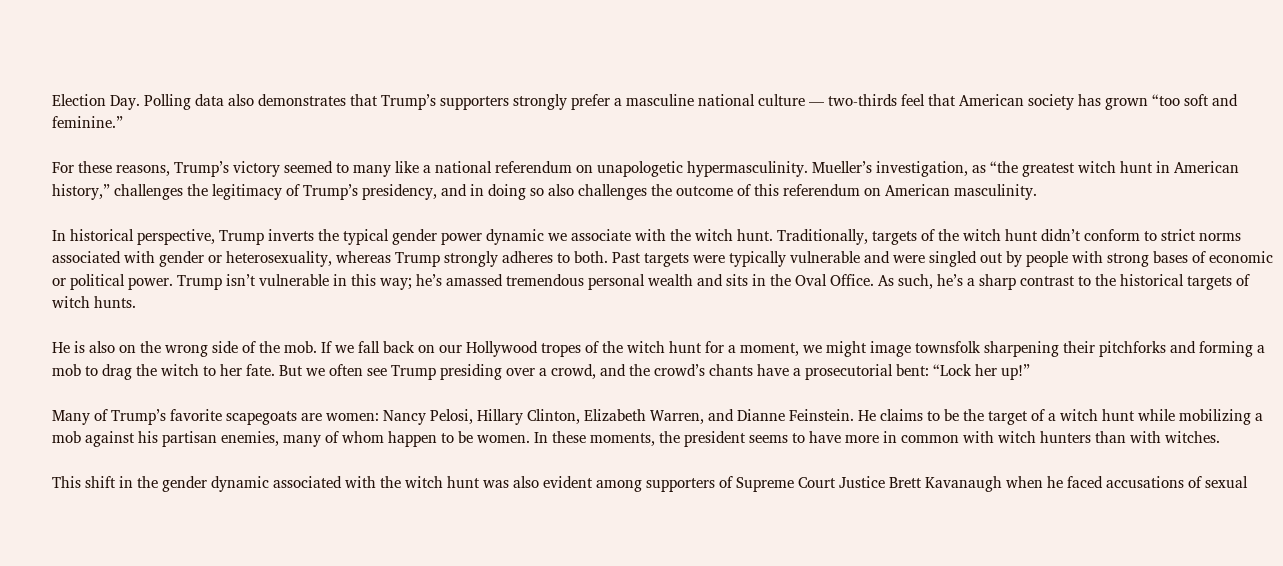Election Day. Polling data also demonstrates that Trump’s supporters strongly prefer a masculine national culture — two-thirds feel that American society has grown “too soft and feminine.”

For these reasons, Trump’s victory seemed to many like a national referendum on unapologetic hypermasculinity. Mueller’s investigation, as “the greatest witch hunt in American history,” challenges the legitimacy of Trump’s presidency, and in doing so also challenges the outcome of this referendum on American masculinity.

In historical perspective, Trump inverts the typical gender power dynamic we associate with the witch hunt. Traditionally, targets of the witch hunt didn’t conform to strict norms associated with gender or heterosexuality, whereas Trump strongly adheres to both. Past targets were typically vulnerable and were singled out by people with strong bases of economic or political power. Trump isn’t vulnerable in this way; he’s amassed tremendous personal wealth and sits in the Oval Office. As such, he’s a sharp contrast to the historical targets of witch hunts.

He is also on the wrong side of the mob. If we fall back on our Hollywood tropes of the witch hunt for a moment, we might image townsfolk sharpening their pitchforks and forming a mob to drag the witch to her fate. But we often see Trump presiding over a crowd, and the crowd’s chants have a prosecutorial bent: “Lock her up!”

Many of Trump’s favorite scapegoats are women: Nancy Pelosi, Hillary Clinton, Elizabeth Warren, and Dianne Feinstein. He claims to be the target of a witch hunt while mobilizing a mob against his partisan enemies, many of whom happen to be women. In these moments, the president seems to have more in common with witch hunters than with witches.

This shift in the gender dynamic associated with the witch hunt was also evident among supporters of Supreme Court Justice Brett Kavanaugh when he faced accusations of sexual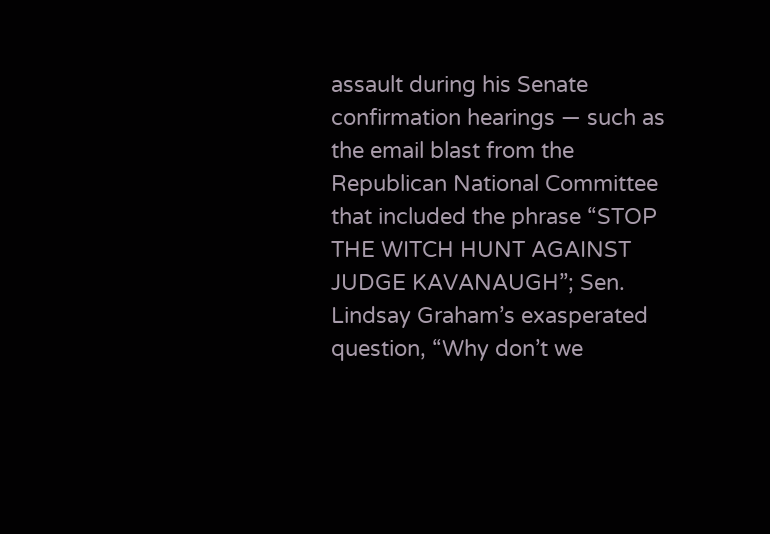assault during his Senate confirmation hearings — such as the email blast from the Republican National Committee that included the phrase “STOP THE WITCH HUNT AGAINST JUDGE KAVANAUGH”; Sen. Lindsay Graham’s exasperated question, “Why don’t we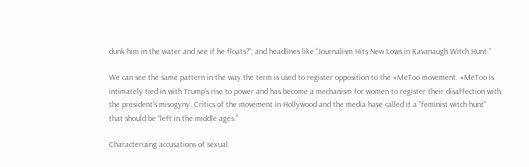dunk him in the water and see if he floats?”; and headlines like “Journalism Hits New Lows in Kavanaugh Witch Hunt.”

We can see the same pattern in the way the term is used to register opposition to the #MeToo movement. #MeToo is intimately tied in with Trump’s rise to power and has become a mechanism for women to register their disaffection with the president’s misogyny. Critics of the movement in Hollywood and the media have called it a “feminist witch hunt” that should be “left in the middle ages.”

Characterizing accusations of sexual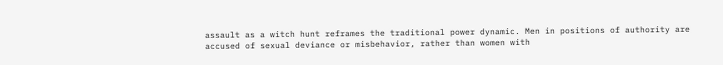assault as a witch hunt reframes the traditional power dynamic. Men in positions of authority are accused of sexual deviance or misbehavior, rather than women with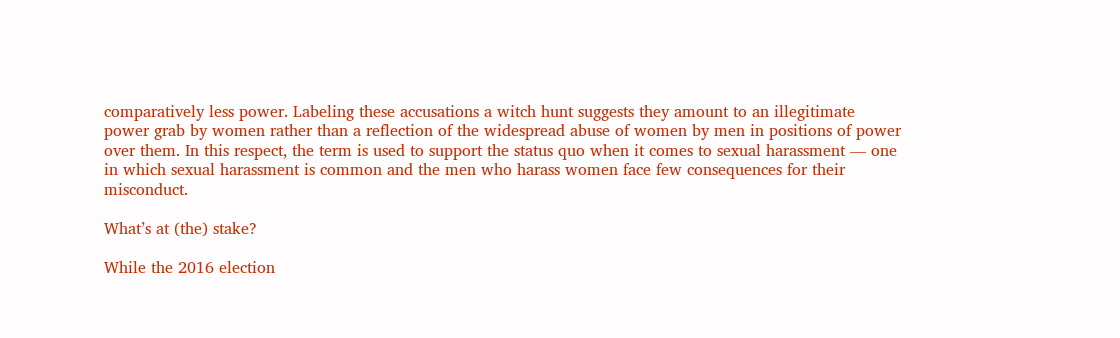comparatively less power. Labeling these accusations a witch hunt suggests they amount to an illegitimate power grab by women rather than a reflection of the widespread abuse of women by men in positions of power over them. In this respect, the term is used to support the status quo when it comes to sexual harassment — one in which sexual harassment is common and the men who harass women face few consequences for their misconduct.

What’s at (the) stake?

While the 2016 election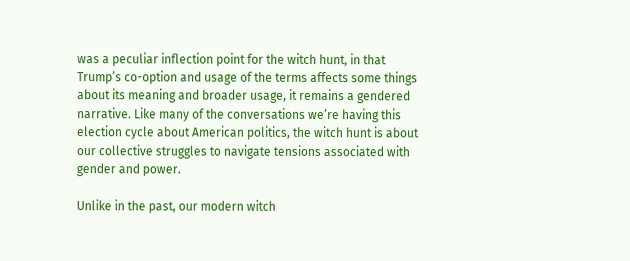was a peculiar inflection point for the witch hunt, in that Trump’s co-option and usage of the terms affects some things about its meaning and broader usage, it remains a gendered narrative. Like many of the conversations we’re having this election cycle about American politics, the witch hunt is about our collective struggles to navigate tensions associated with gender and power.

Unlike in the past, our modern witch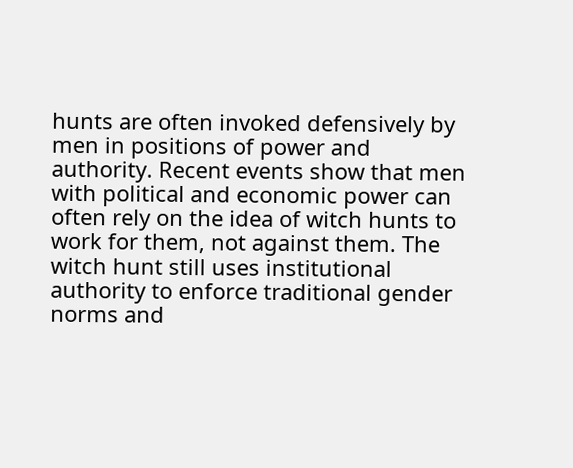hunts are often invoked defensively by men in positions of power and authority. Recent events show that men with political and economic power can often rely on the idea of witch hunts to work for them, not against them. The witch hunt still uses institutional authority to enforce traditional gender norms and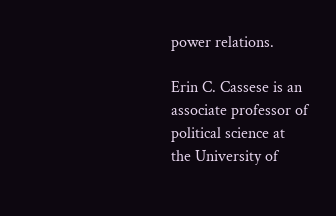power relations.

Erin C. Cassese is an associate professor of political science at the University of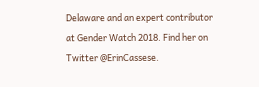Delaware and an expert contributor at Gender Watch 2018. Find her on Twitter @ErinCassese.